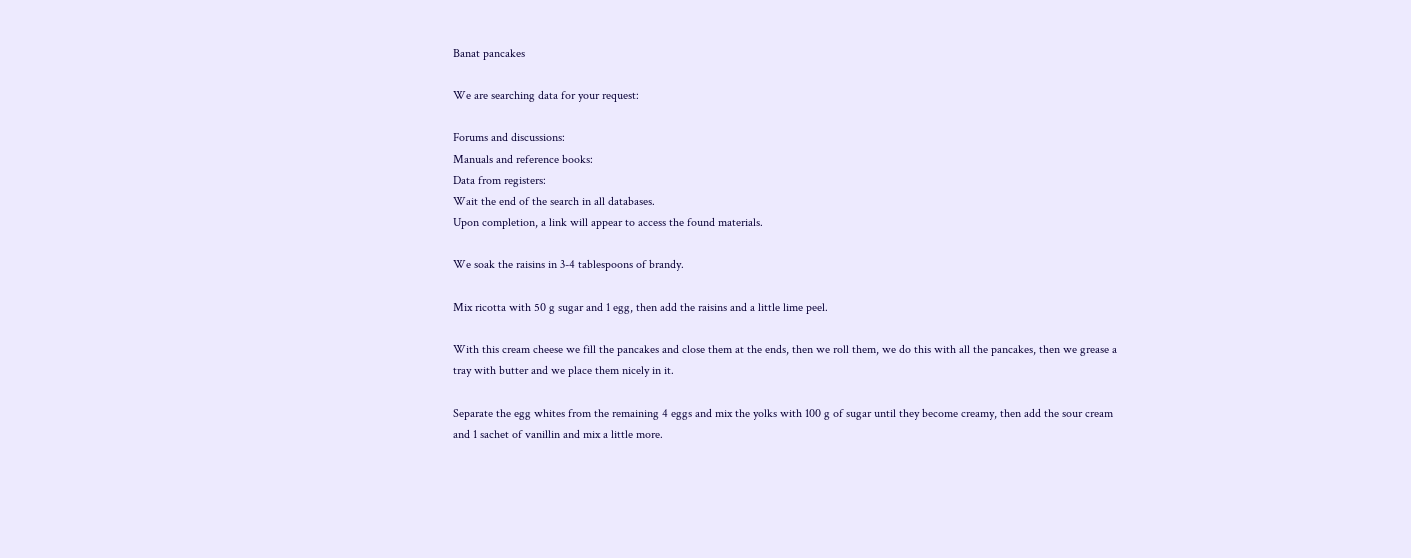Banat pancakes

We are searching data for your request:

Forums and discussions:
Manuals and reference books:
Data from registers:
Wait the end of the search in all databases.
Upon completion, a link will appear to access the found materials.

We soak the raisins in 3-4 tablespoons of brandy.

Mix ricotta with 50 g sugar and 1 egg, then add the raisins and a little lime peel.

With this cream cheese we fill the pancakes and close them at the ends, then we roll them, we do this with all the pancakes, then we grease a tray with butter and we place them nicely in it.

Separate the egg whites from the remaining 4 eggs and mix the yolks with 100 g of sugar until they become creamy, then add the sour cream and 1 sachet of vanillin and mix a little more.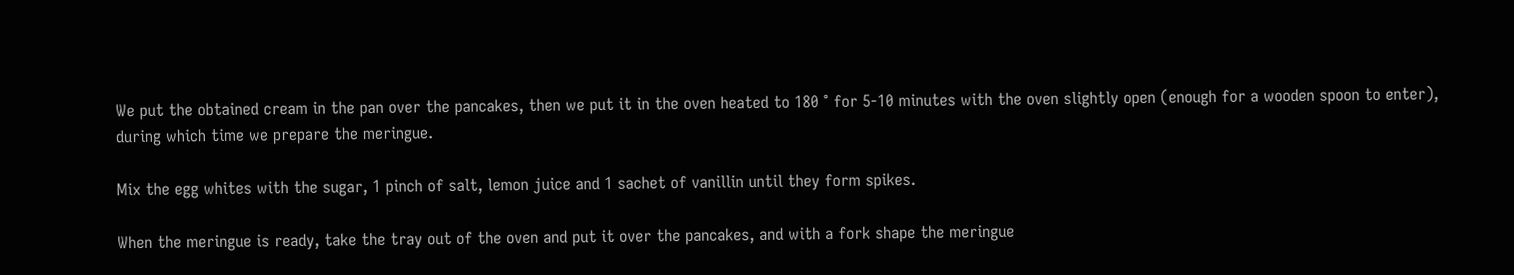We put the obtained cream in the pan over the pancakes, then we put it in the oven heated to 180 ° for 5-10 minutes with the oven slightly open (enough for a wooden spoon to enter), during which time we prepare the meringue.

Mix the egg whites with the sugar, 1 pinch of salt, lemon juice and 1 sachet of vanillin until they form spikes.

When the meringue is ready, take the tray out of the oven and put it over the pancakes, and with a fork shape the meringue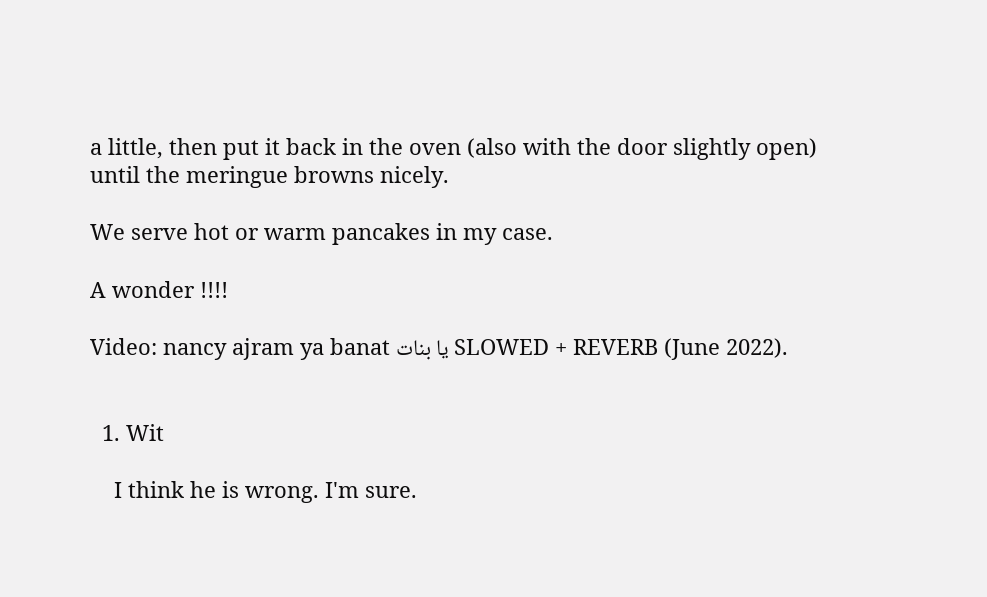a little, then put it back in the oven (also with the door slightly open) until the meringue browns nicely.

We serve hot or warm pancakes in my case.

A wonder !!!!

Video: nancy ajram ya banat يا بنات SLOWED + REVERB (June 2022).


  1. Wit

    I think he is wrong. I'm sure.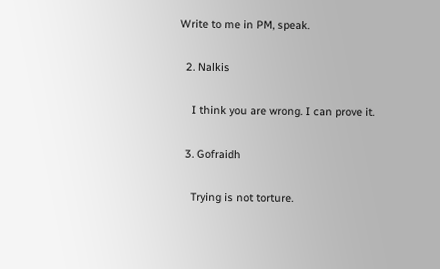Write to me in PM, speak.

  2. Nalkis

    I think you are wrong. I can prove it.

  3. Gofraidh

    Trying is not torture.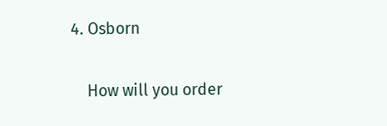4. Osborn

    How will you order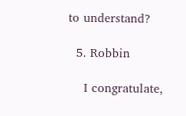to understand?

  5. Robbin

    I congratulate,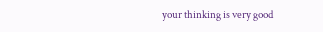your thinking is very good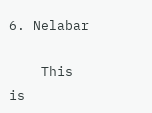6. Nelabar

    This is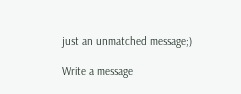just an unmatched message;)

Write a message